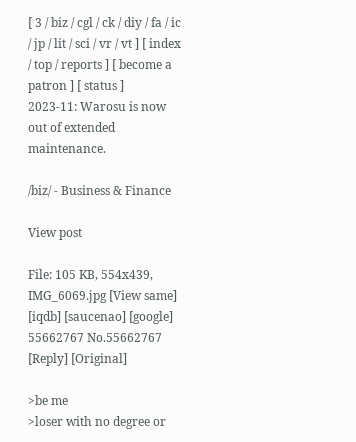[ 3 / biz / cgl / ck / diy / fa / ic / jp / lit / sci / vr / vt ] [ index / top / reports ] [ become a patron ] [ status ]
2023-11: Warosu is now out of extended maintenance.

/biz/ - Business & Finance

View post

File: 105 KB, 554x439, IMG_6069.jpg [View same] [iqdb] [saucenao] [google]
55662767 No.55662767 [Reply] [Original]

>be me
>loser with no degree or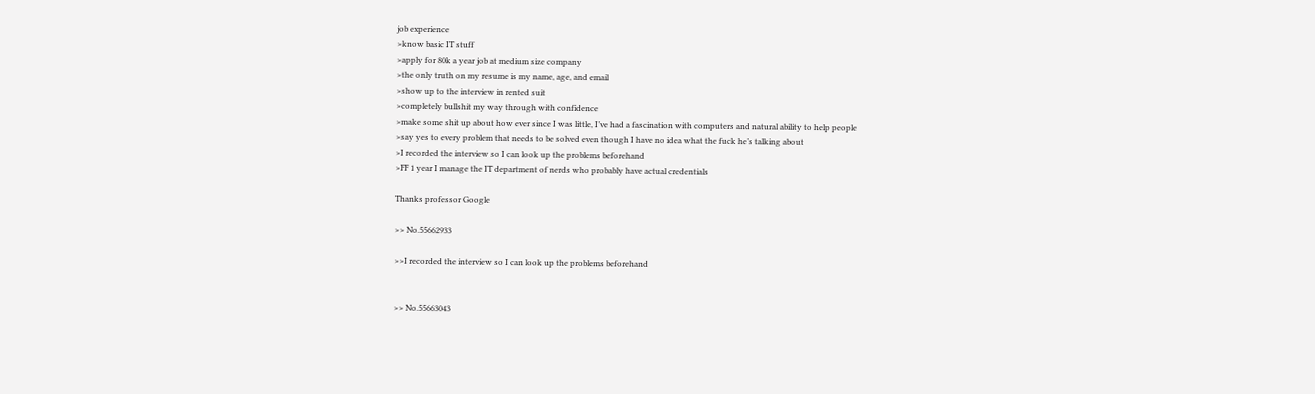job experience
>know basic IT stuff
>apply for 80k a year job at medium size company
>the only truth on my resume is my name, age, and email
>show up to the interview in rented suit
>completely bullshit my way through with confidence
>make some shit up about how ever since I was little, I’ve had a fascination with computers and natural ability to help people
>say yes to every problem that needs to be solved even though I have no idea what the fuck he’s talking about
>I recorded the interview so I can look up the problems beforehand
>FF 1 year I manage the IT department of nerds who probably have actual credentials

Thanks professor Google

>> No.55662933

>>I recorded the interview so I can look up the problems beforehand


>> No.55663043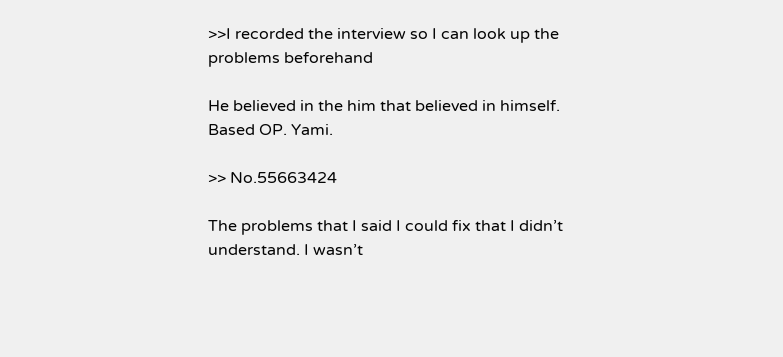>>I recorded the interview so I can look up the problems beforehand

He believed in the him that believed in himself.
Based OP. Yami.

>> No.55663424

The problems that I said I could fix that I didn’t understand. I wasn’t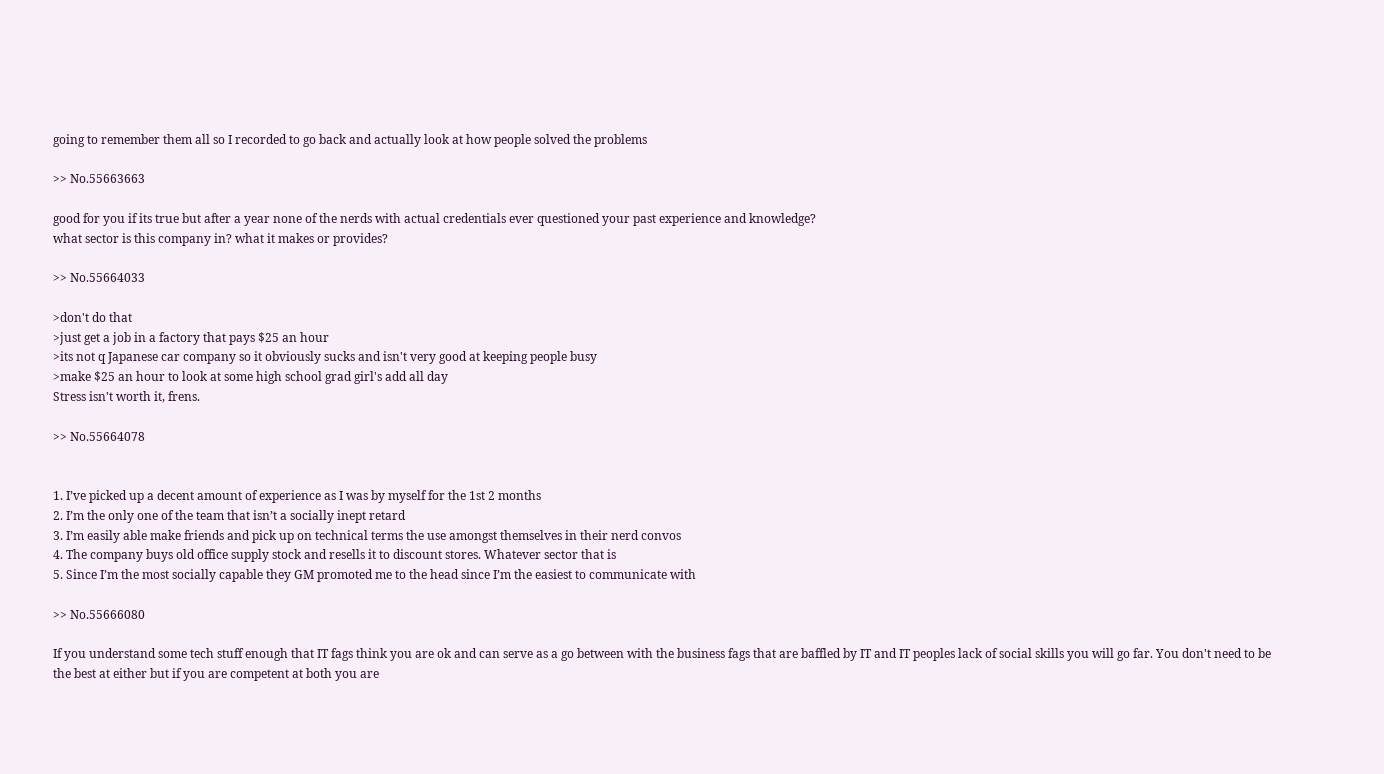going to remember them all so I recorded to go back and actually look at how people solved the problems

>> No.55663663

good for you if its true but after a year none of the nerds with actual credentials ever questioned your past experience and knowledge?
what sector is this company in? what it makes or provides?

>> No.55664033

>don't do that
>just get a job in a factory that pays $25 an hour
>its not q Japanese car company so it obviously sucks and isn't very good at keeping people busy
>make $25 an hour to look at some high school grad girl's add all day
Stress isn't worth it, frens.

>> No.55664078


1. I’ve picked up a decent amount of experience as I was by myself for the 1st 2 months
2. I’m the only one of the team that isn’t a socially inept retard
3. I’m easily able make friends and pick up on technical terms the use amongst themselves in their nerd convos
4. The company buys old office supply stock and resells it to discount stores. Whatever sector that is
5. Since I’m the most socially capable they GM promoted me to the head since I’m the easiest to communicate with

>> No.55666080

If you understand some tech stuff enough that IT fags think you are ok and can serve as a go between with the business fags that are baffled by IT and IT peoples lack of social skills you will go far. You don't need to be the best at either but if you are competent at both you are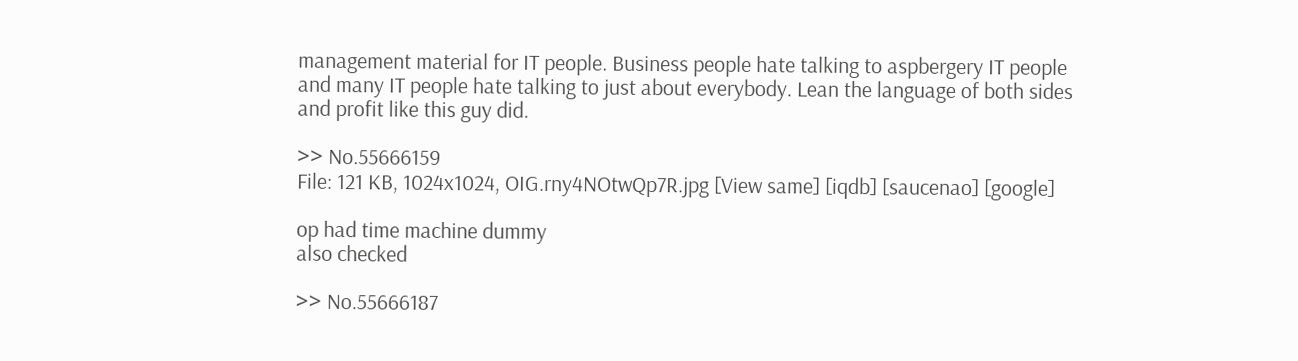management material for IT people. Business people hate talking to aspbergery IT people and many IT people hate talking to just about everybody. Lean the language of both sides and profit like this guy did.

>> No.55666159
File: 121 KB, 1024x1024, OIG.rny4NOtwQp7R.jpg [View same] [iqdb] [saucenao] [google]

op had time machine dummy
also checked

>> No.55666187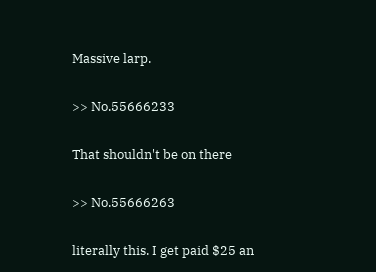Massive larp.

>> No.55666233

That shouldn't be on there

>> No.55666263

literally this. I get paid $25 an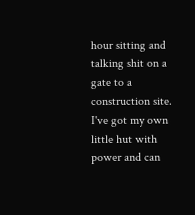hour sitting and talking shit on a gate to a construction site. I've got my own little hut with power and can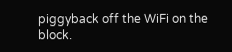piggyback off the WiFi on the block.